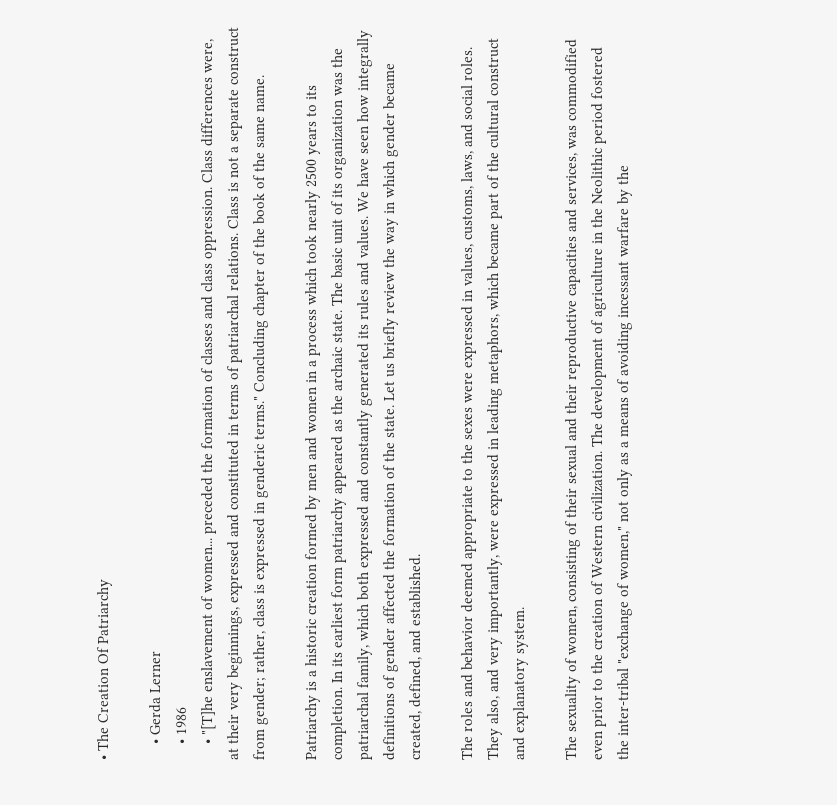• The Creation Of Patriarchy

    • Gerda Lerner
    • 1986
    • "[T]he enslavement of women... preceded the formation of classes and class oppression. Class differences were, at their very beginnings, expressed and constituted in terms of patriarchal relations. Class is not a separate construct from gender; rather, class is expressed in genderic terms." Concluding chapter of the book of the same name.

Patriarchy is a historic creation formed by men and women in a process which took nearly 2500 years to its completion. In its earliest form patriarchy appeared as the archaic state. The basic unit of its organization was the patriarchal family, which both expressed and constantly generated its rules and values. We have seen how integrally definitions of gender affected the formation of the state. Let us briefly review the way in which gender became created, defined, and established.

The roles and behavior deemed appropriate to the sexes were expressed in values, customs, laws, and social roles. They also, and very importantly, were expressed in leading metaphors, which became part of the cultural construct and explanatory system.

The sexuality of women, consisting of their sexual and their reproductive capacities and services, was commodified even prior to the creation of Western civilization. The development of agriculture in the Neolithic period fostered the inter-tribal "exchange of women," not only as a means of avoiding incessant warfare by the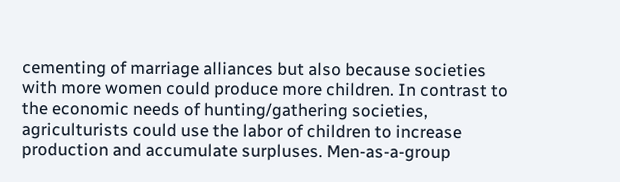cementing of marriage alliances but also because societies with more women could produce more children. In contrast to the economic needs of hunting/gathering societies, agriculturists could use the labor of children to increase production and accumulate surpluses. Men-as-a-group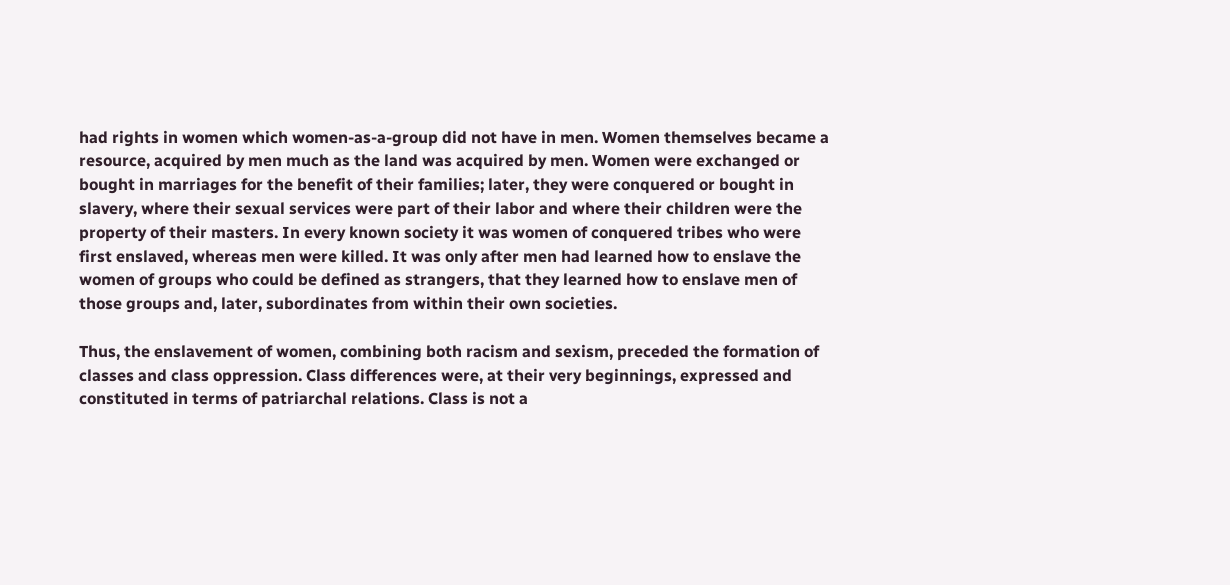had rights in women which women-as-a-group did not have in men. Women themselves became a resource, acquired by men much as the land was acquired by men. Women were exchanged or bought in marriages for the benefit of their families; later, they were conquered or bought in slavery, where their sexual services were part of their labor and where their children were the property of their masters. In every known society it was women of conquered tribes who were first enslaved, whereas men were killed. It was only after men had learned how to enslave the women of groups who could be defined as strangers, that they learned how to enslave men of those groups and, later, subordinates from within their own societies.

Thus, the enslavement of women, combining both racism and sexism, preceded the formation of classes and class oppression. Class differences were, at their very beginnings, expressed and constituted in terms of patriarchal relations. Class is not a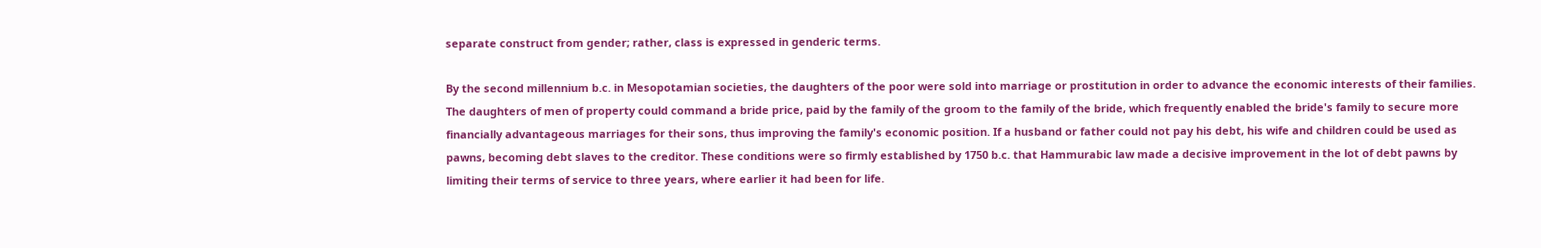separate construct from gender; rather, class is expressed in genderic terms.

By the second millennium b.c. in Mesopotamian societies, the daughters of the poor were sold into marriage or prostitution in order to advance the economic interests of their families. The daughters of men of property could command a bride price, paid by the family of the groom to the family of the bride, which frequently enabled the bride's family to secure more financially advantageous marriages for their sons, thus improving the family's economic position. If a husband or father could not pay his debt, his wife and children could be used as pawns, becoming debt slaves to the creditor. These conditions were so firmly established by 1750 b.c. that Hammurabic law made a decisive improvement in the lot of debt pawns by limiting their terms of service to three years, where earlier it had been for life.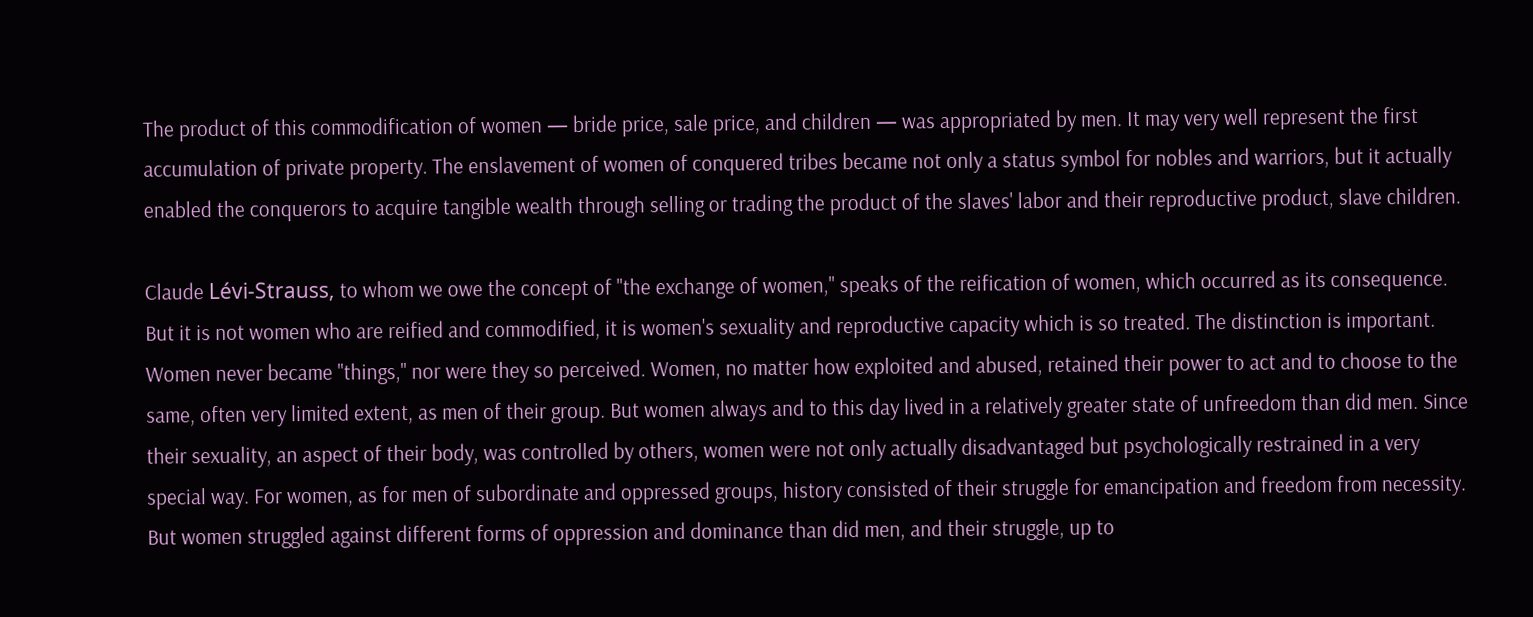The product of this commodification of women — bride price, sale price, and children — was appropriated by men. It may very well represent the first accumulation of private property. The enslavement of women of conquered tribes became not only a status symbol for nobles and warriors, but it actually enabled the conquerors to acquire tangible wealth through selling or trading the product of the slaves' labor and their reproductive product, slave children.

Claude Lévi-Strauss, to whom we owe the concept of "the exchange of women," speaks of the reification of women, which occurred as its consequence. But it is not women who are reified and commodified, it is women's sexuality and reproductive capacity which is so treated. The distinction is important. Women never became "things," nor were they so perceived. Women, no matter how exploited and abused, retained their power to act and to choose to the same, often very limited extent, as men of their group. But women always and to this day lived in a relatively greater state of unfreedom than did men. Since their sexuality, an aspect of their body, was controlled by others, women were not only actually disadvantaged but psychologically restrained in a very special way. For women, as for men of subordinate and oppressed groups, history consisted of their struggle for emancipation and freedom from necessity. But women struggled against different forms of oppression and dominance than did men, and their struggle, up to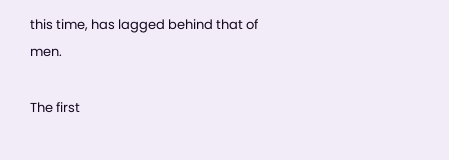this time, has lagged behind that of men.

The first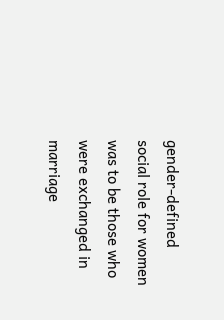gender-defined social role for women was to be those who were exchanged in marriage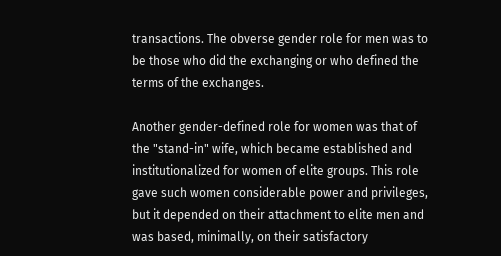transactions. The obverse gender role for men was to be those who did the exchanging or who defined the terms of the exchanges.

Another gender-defined role for women was that of the "stand-in" wife, which became established and institutionalized for women of elite groups. This role gave such women considerable power and privileges, but it depended on their attachment to elite men and was based, minimally, on their satisfactory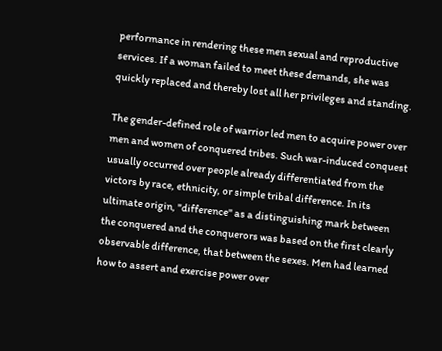performance in rendering these men sexual and reproductive services. If a woman failed to meet these demands, she was quickly replaced and thereby lost all her privileges and standing.

The gender-defined role of warrior led men to acquire power over men and women of conquered tribes. Such war-induced conquest usually occurred over people already differentiated from the victors by race, ethnicity, or simple tribal difference. In its ultimate origin, "difference" as a distinguishing mark between the conquered and the conquerors was based on the first clearly observable difference, that between the sexes. Men had learned how to assert and exercise power over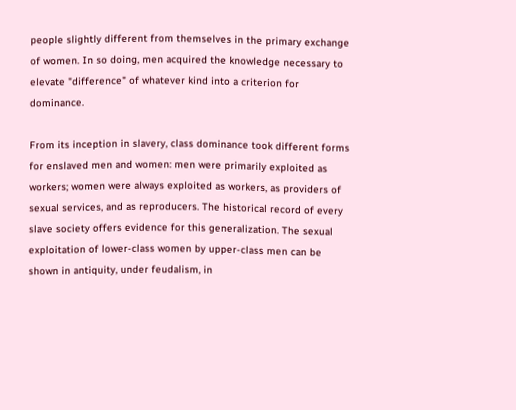people slightly different from themselves in the primary exchange of women. In so doing, men acquired the knowledge necessary to elevate "difference" of whatever kind into a criterion for dominance.

From its inception in slavery, class dominance took different forms for enslaved men and women: men were primarily exploited as workers; women were always exploited as workers, as providers of sexual services, and as reproducers. The historical record of every slave society offers evidence for this generalization. The sexual exploitation of lower-class women by upper-class men can be shown in antiquity, under feudalism, in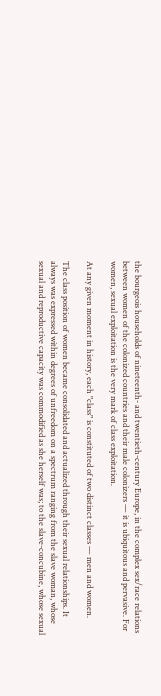the bourgeois households of nineteenth- and twentieth-century Europe, in the complex sex/race relations between women of the colonized countries and their male colonizers — it is ubiquitous and pervasive. For women, sexual exploitation is the very mark of class exploitation.

At any given moment in history, each "class" is constituted of two distinct classes — men and women.

The class position of women became consolidated and actualized through their sexual relationships. It always was expressed within degrees of unfreedom on a spectrum ranging from the slave woman, whose sexual and reproductive capacity was commodified as she herself was; to the slave-concubine, whose sexual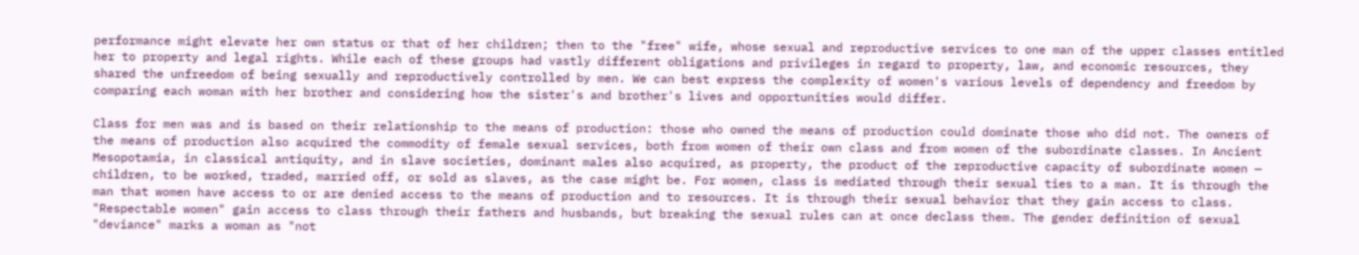performance might elevate her own status or that of her children; then to the "free" wife, whose sexual and reproductive services to one man of the upper classes entitled her to property and legal rights. While each of these groups had vastly different obligations and privileges in regard to property, law, and economic resources, they shared the unfreedom of being sexually and reproductively controlled by men. We can best express the complexity of women's various levels of dependency and freedom by comparing each woman with her brother and considering how the sister's and brother's lives and opportunities would differ.

Class for men was and is based on their relationship to the means of production: those who owned the means of production could dominate those who did not. The owners of the means of production also acquired the commodity of female sexual services, both from women of their own class and from women of the subordinate classes. In Ancient Mesopotamia, in classical antiquity, and in slave societies, dominant males also acquired, as property, the product of the reproductive capacity of subordinate women — children, to be worked, traded, married off, or sold as slaves, as the case might be. For women, class is mediated through their sexual ties to a man. It is through the man that women have access to or are denied access to the means of production and to resources. It is through their sexual behavior that they gain access to class. "Respectable women" gain access to class through their fathers and husbands, but breaking the sexual rules can at once declass them. The gender definition of sexual "deviance" marks a woman as "not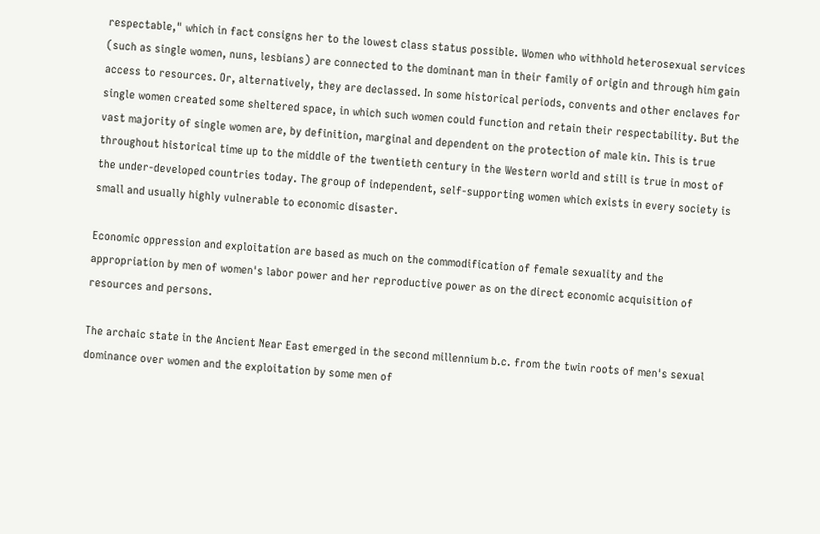respectable," which in fact consigns her to the lowest class status possible. Women who withhold heterosexual services (such as single women, nuns, lesbians) are connected to the dominant man in their family of origin and through him gain access to resources. Or, alternatively, they are declassed. In some historical periods, convents and other enclaves for single women created some sheltered space, in which such women could function and retain their respectability. But the vast majority of single women are, by definition, marginal and dependent on the protection of male kin. This is true throughout historical time up to the middle of the twentieth century in the Western world and still is true in most of the under-developed countries today. The group of independent, self-supporting women which exists in every society is small and usually highly vulnerable to economic disaster.

Economic oppression and exploitation are based as much on the commodification of female sexuality and the appropriation by men of women's labor power and her reproductive power as on the direct economic acquisition of resources and persons.

The archaic state in the Ancient Near East emerged in the second millennium b.c. from the twin roots of men's sexual dominance over women and the exploitation by some men of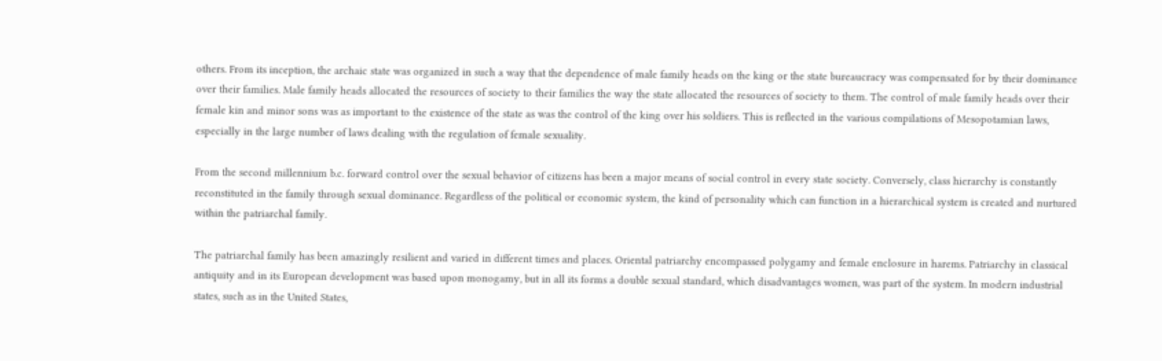others. From its inception, the archaic state was organized in such a way that the dependence of male family heads on the king or the state bureaucracy was compensated for by their dominance over their families. Male family heads allocated the resources of society to their families the way the state allocated the resources of society to them. The control of male family heads over their female kin and minor sons was as important to the existence of the state as was the control of the king over his soldiers. This is reflected in the various compilations of Mesopotamian laws, especially in the large number of laws dealing with the regulation of female sexuality.

From the second millennium b.c. forward control over the sexual behavior of citizens has been a major means of social control in every state society. Conversely, class hierarchy is constantly reconstituted in the family through sexual dominance. Regardless of the political or economic system, the kind of personality which can function in a hierarchical system is created and nurtured within the patriarchal family.

The patriarchal family has been amazingly resilient and varied in different times and places. Oriental patriarchy encompassed polygamy and female enclosure in harems. Patriarchy in classical antiquity and in its European development was based upon monogamy, but in all its forms a double sexual standard, which disadvantages women, was part of the system. In modern industrial states, such as in the United States,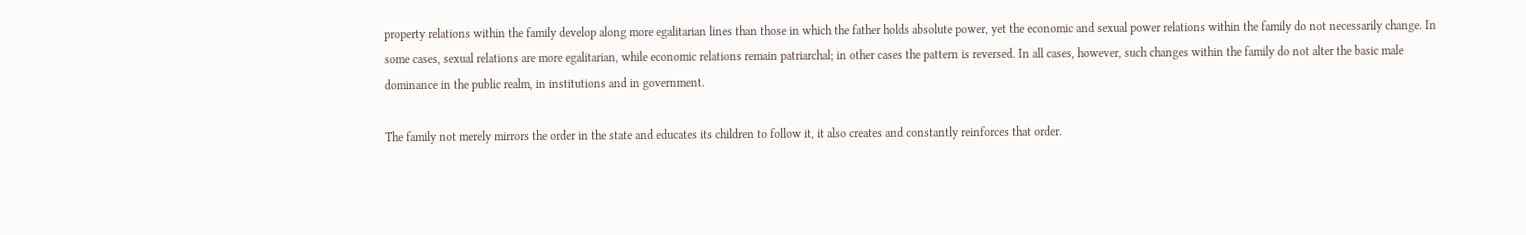property relations within the family develop along more egalitarian lines than those in which the father holds absolute power, yet the economic and sexual power relations within the family do not necessarily change. In some cases, sexual relations are more egalitarian, while economic relations remain patriarchal; in other cases the pattern is reversed. In all cases, however, such changes within the family do not alter the basic male dominance in the public realm, in institutions and in government.

The family not merely mirrors the order in the state and educates its children to follow it, it also creates and constantly reinforces that order.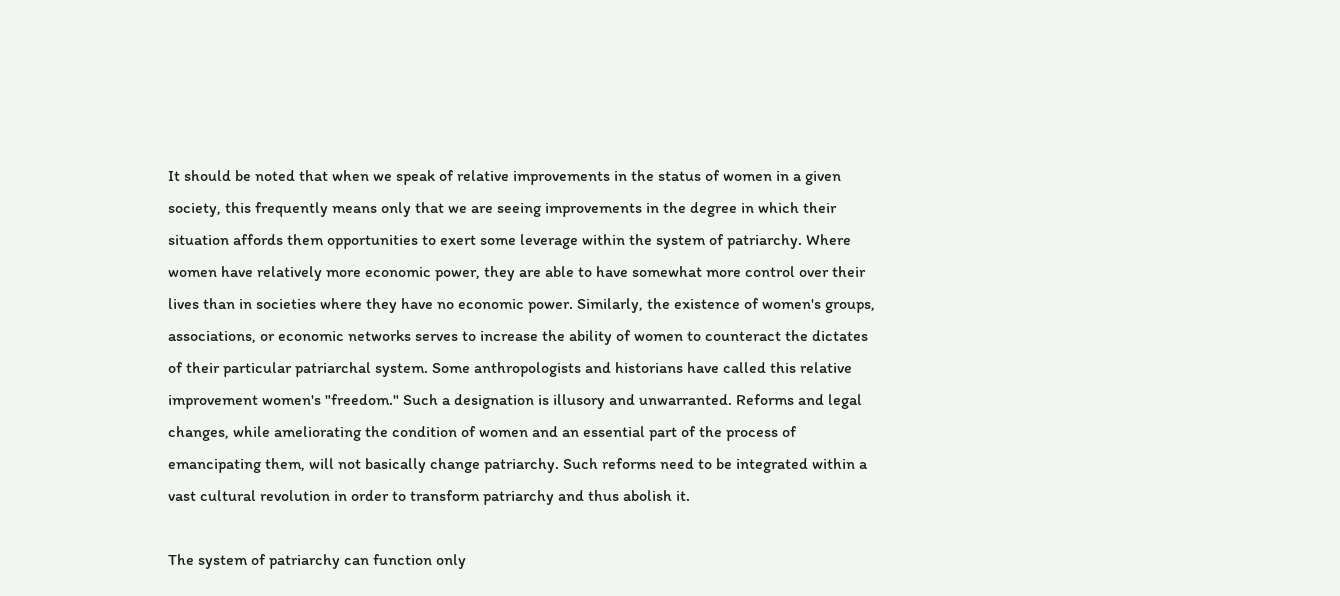It should be noted that when we speak of relative improvements in the status of women in a given society, this frequently means only that we are seeing improvements in the degree in which their situation affords them opportunities to exert some leverage within the system of patriarchy. Where women have relatively more economic power, they are able to have somewhat more control over their lives than in societies where they have no economic power. Similarly, the existence of women's groups, associations, or economic networks serves to increase the ability of women to counteract the dictates of their particular patriarchal system. Some anthropologists and historians have called this relative improvement women's "freedom." Such a designation is illusory and unwarranted. Reforms and legal changes, while ameliorating the condition of women and an essential part of the process of emancipating them, will not basically change patriarchy. Such reforms need to be integrated within a vast cultural revolution in order to transform patriarchy and thus abolish it.

The system of patriarchy can function only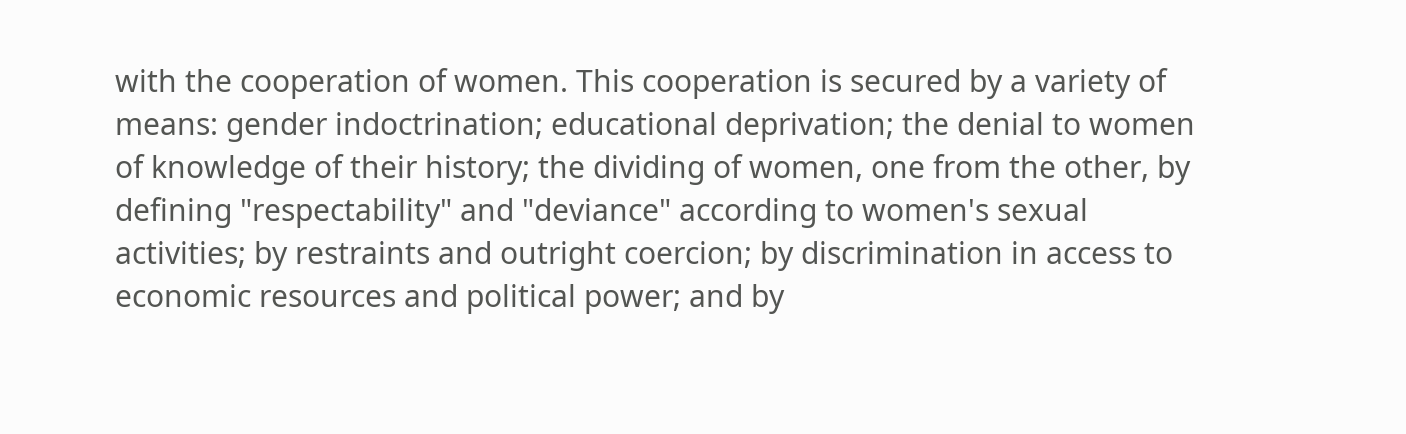with the cooperation of women. This cooperation is secured by a variety of means: gender indoctrination; educational deprivation; the denial to women of knowledge of their history; the dividing of women, one from the other, by defining "respectability" and "deviance" according to women's sexual activities; by restraints and outright coercion; by discrimination in access to economic resources and political power; and by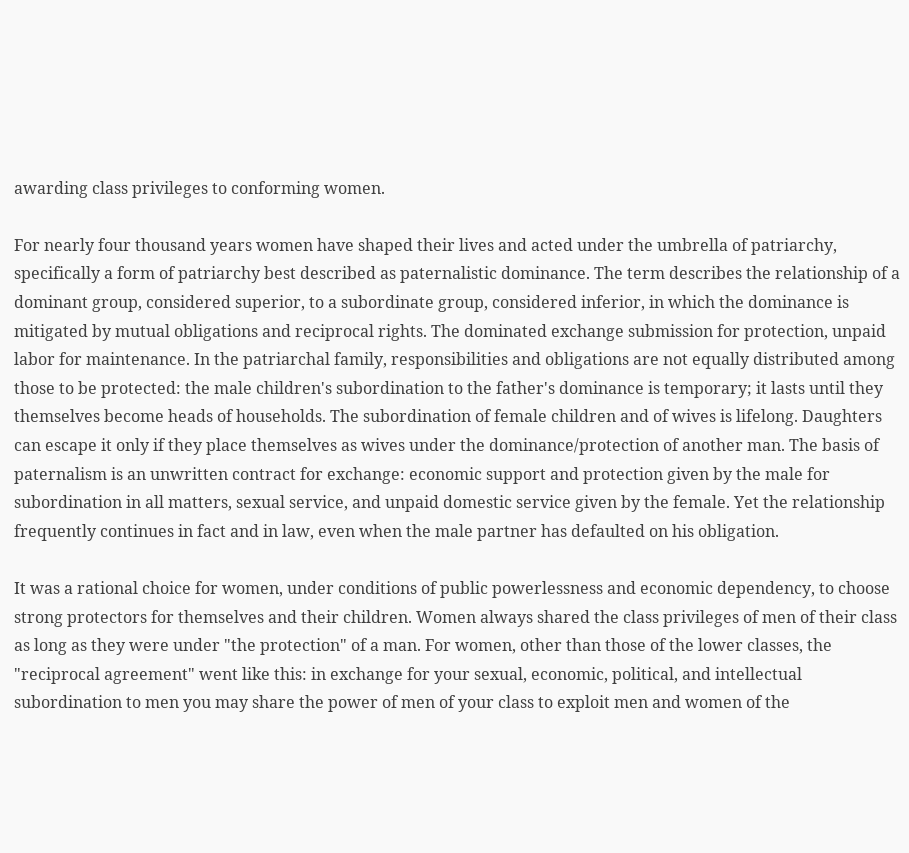awarding class privileges to conforming women.

For nearly four thousand years women have shaped their lives and acted under the umbrella of patriarchy, specifically a form of patriarchy best described as paternalistic dominance. The term describes the relationship of a dominant group, considered superior, to a subordinate group, considered inferior, in which the dominance is mitigated by mutual obligations and reciprocal rights. The dominated exchange submission for protection, unpaid labor for maintenance. In the patriarchal family, responsibilities and obligations are not equally distributed among those to be protected: the male children's subordination to the father's dominance is temporary; it lasts until they themselves become heads of households. The subordination of female children and of wives is lifelong. Daughters can escape it only if they place themselves as wives under the dominance/protection of another man. The basis of paternalism is an unwritten contract for exchange: economic support and protection given by the male for subordination in all matters, sexual service, and unpaid domestic service given by the female. Yet the relationship frequently continues in fact and in law, even when the male partner has defaulted on his obligation.

It was a rational choice for women, under conditions of public powerlessness and economic dependency, to choose strong protectors for themselves and their children. Women always shared the class privileges of men of their class as long as they were under "the protection" of a man. For women, other than those of the lower classes, the "reciprocal agreement" went like this: in exchange for your sexual, economic, political, and intellectual subordination to men you may share the power of men of your class to exploit men and women of the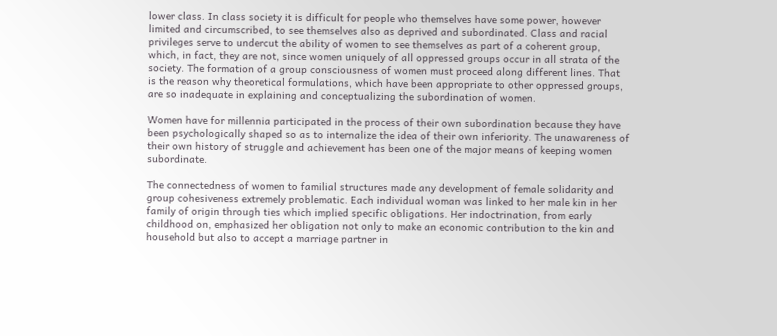lower class. In class society it is difficult for people who themselves have some power, however limited and circumscribed, to see themselves also as deprived and subordinated. Class and racial privileges serve to undercut the ability of women to see themselves as part of a coherent group, which, in fact, they are not, since women uniquely of all oppressed groups occur in all strata of the society. The formation of a group consciousness of women must proceed along different lines. That is the reason why theoretical formulations, which have been appropriate to other oppressed groups, are so inadequate in explaining and conceptualizing the subordination of women.

Women have for millennia participated in the process of their own subordination because they have been psychologically shaped so as to internalize the idea of their own inferiority. The unawareness of their own history of struggle and achievement has been one of the major means of keeping women subordinate.

The connectedness of women to familial structures made any development of female solidarity and group cohesiveness extremely problematic. Each individual woman was linked to her male kin in her family of origin through ties which implied specific obligations. Her indoctrination, from early childhood on, emphasized her obligation not only to make an economic contribution to the kin and household but also to accept a marriage partner in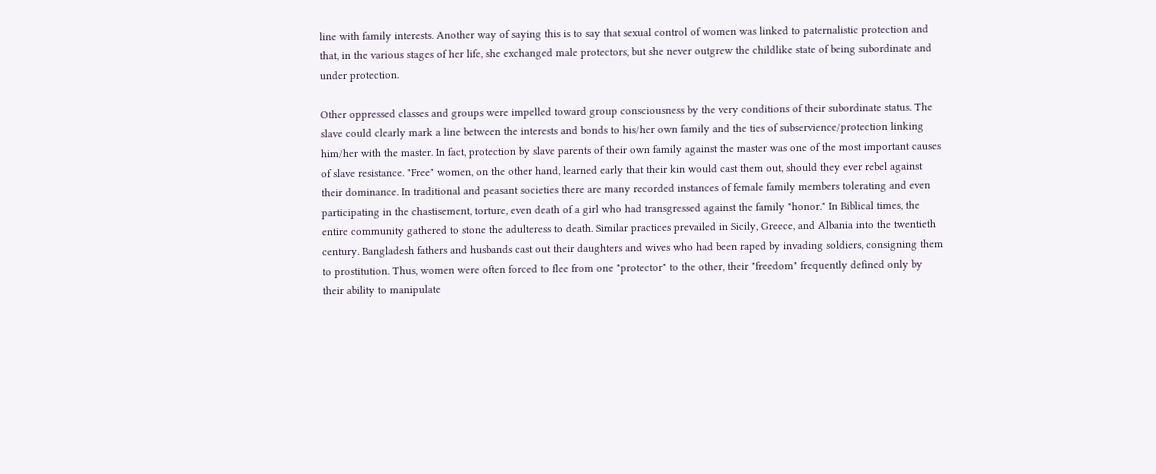line with family interests. Another way of saying this is to say that sexual control of women was linked to paternalistic protection and that, in the various stages of her life, she exchanged male protectors, but she never outgrew the childlike state of being subordinate and under protection.

Other oppressed classes and groups were impelled toward group consciousness by the very conditions of their subordinate status. The slave could clearly mark a line between the interests and bonds to his/her own family and the ties of subservience/protection linking him/her with the master. In fact, protection by slave parents of their own family against the master was one of the most important causes of slave resistance. "Free" women, on the other hand, learned early that their kin would cast them out, should they ever rebel against their dominance. In traditional and peasant societies there are many recorded instances of female family members tolerating and even participating in the chastisement, torture, even death of a girl who had transgressed against the family "honor." In Biblical times, the entire community gathered to stone the adulteress to death. Similar practices prevailed in Sicily, Greece, and Albania into the twentieth century. Bangladesh fathers and husbands cast out their daughters and wives who had been raped by invading soldiers, consigning them to prostitution. Thus, women were often forced to flee from one "protector" to the other, their "freedom" frequently defined only by their ability to manipulate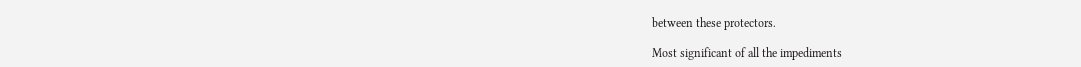between these protectors.

Most significant of all the impediments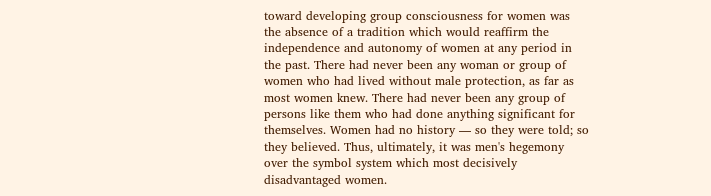toward developing group consciousness for women was the absence of a tradition which would reaffirm the independence and autonomy of women at any period in the past. There had never been any woman or group of women who had lived without male protection, as far as most women knew. There had never been any group of persons like them who had done anything significant for themselves. Women had no history — so they were told; so they believed. Thus, ultimately, it was men's hegemony over the symbol system which most decisively disadvantaged women.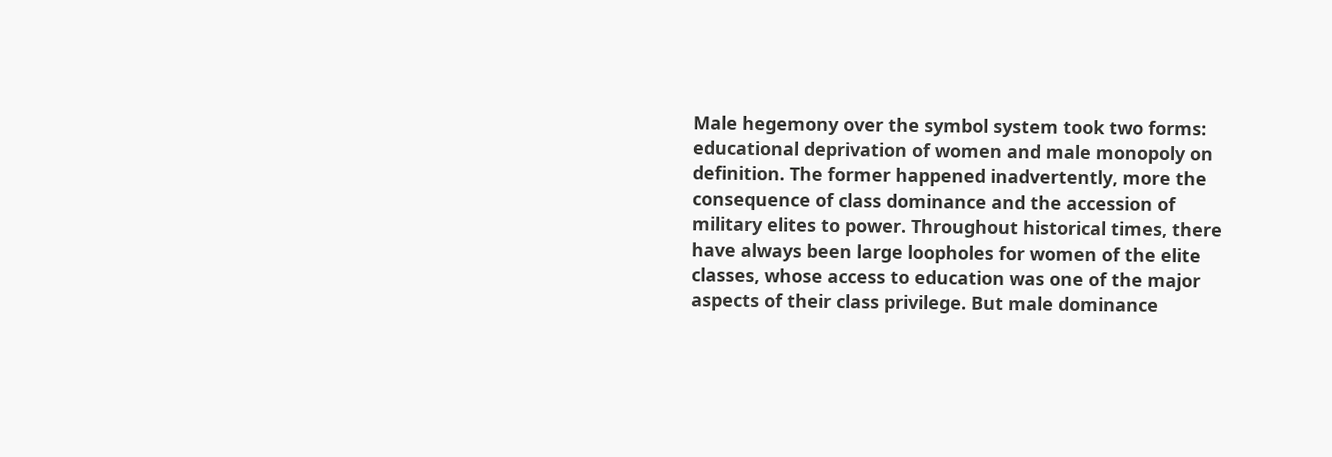Male hegemony over the symbol system took two forms: educational deprivation of women and male monopoly on definition. The former happened inadvertently, more the consequence of class dominance and the accession of military elites to power. Throughout historical times, there have always been large loopholes for women of the elite classes, whose access to education was one of the major aspects of their class privilege. But male dominance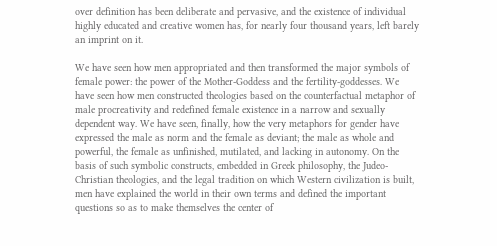over definition has been deliberate and pervasive, and the existence of individual highly educated and creative women has, for nearly four thousand years, left barely an imprint on it.

We have seen how men appropriated and then transformed the major symbols of female power: the power of the Mother-Goddess and the fertility-goddesses. We have seen how men constructed theologies based on the counterfactual metaphor of male procreativity and redefined female existence in a narrow and sexually dependent way. We have seen, finally, how the very metaphors for gender have expressed the male as norm and the female as deviant; the male as whole and powerful, the female as unfinished, mutilated, and lacking in autonomy. On the basis of such symbolic constructs, embedded in Greek philosophy, the Judeo-Christian theologies, and the legal tradition on which Western civilization is built, men have explained the world in their own terms and defined the important questions so as to make themselves the center of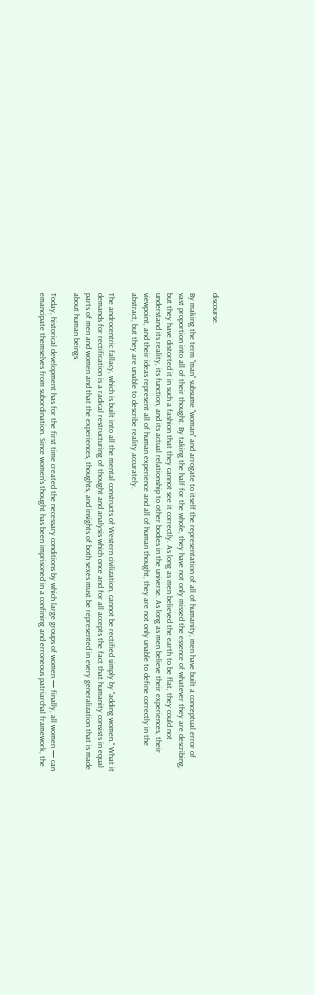discourse.

By making the term "man" subsume "woman" and arrogate to itself the representation of all of humanity, men have built a conceptual error of vast proportion into all of their thought. By taking the half for the whole, they have not only missed the essence of whatever they are describing, but they have distorted it in such a fashion that they cannot see it correctly. As long as men believed the earth to be flat, they could not understand its reality, its function, and its actual relationship to other bodies in the universe. As long as men believe their experiences, their viewpoint, and their ideas represent all of human experience and all of human thought, they are not only unable to define correctly in the abstract, but they are unable to describe reality accurately.

The androcentric fallacy, which is built into all the mental constructs of Western civilization, cannot be rectified simply by "adding women." What it demands for rectification is a radical restructuring of thought and analysis which once and for all accepts the fact that humanity consists in equal parts of men and women and that the experiences, thoughts, and insights of both sexes must be represented in every generalization that is made about human beings.

Today, historical development has for the first time created the necessary conditions by which large groups of women — finally, all women — can emancipate themselves from subordination. Since women's thought has been imprisoned in a confining and erroneous patriarchal framework, the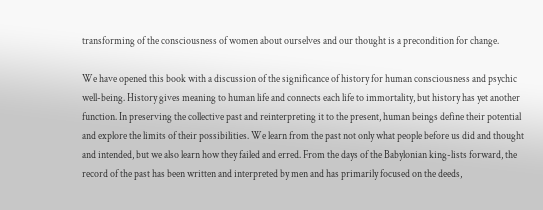transforming of the consciousness of women about ourselves and our thought is a precondition for change.

We have opened this book with a discussion of the significance of history for human consciousness and psychic well-being. History gives meaning to human life and connects each life to immortality, but history has yet another function. In preserving the collective past and reinterpreting it to the present, human beings define their potential and explore the limits of their possibilities. We learn from the past not only what people before us did and thought and intended, but we also learn how they failed and erred. From the days of the Babylonian king-lists forward, the record of the past has been written and interpreted by men and has primarily focused on the deeds,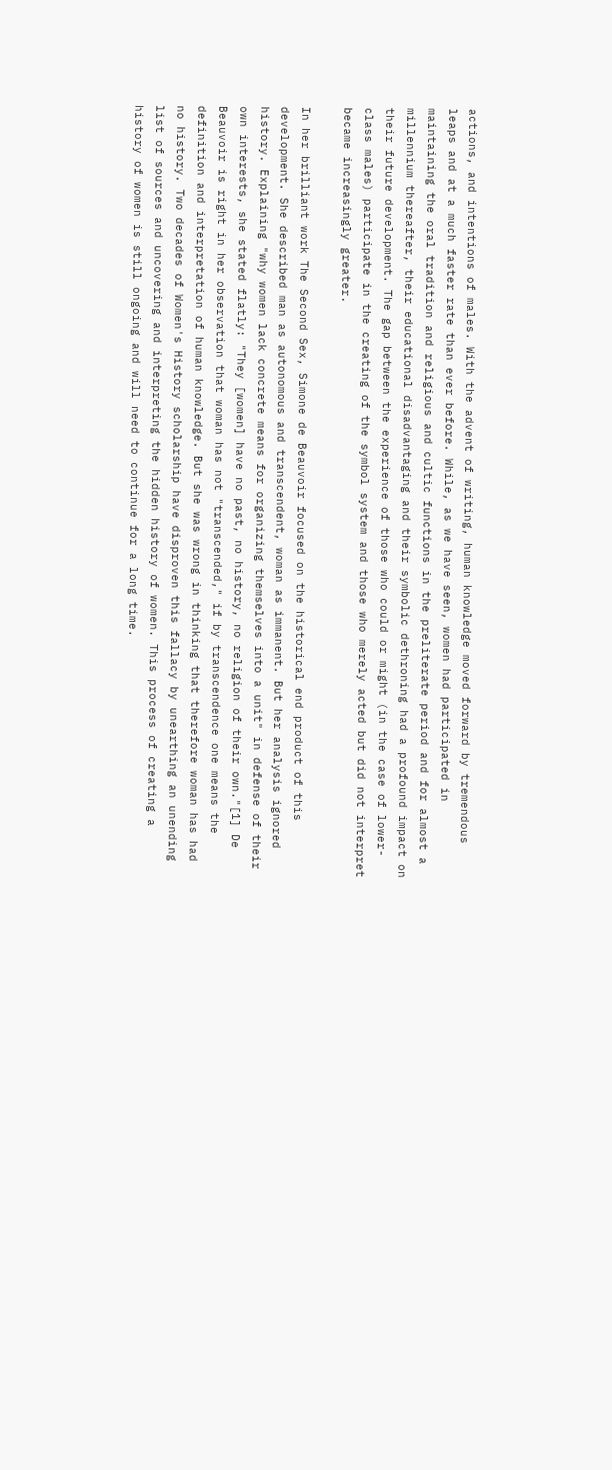actions, and intentions of males. With the advent of writing, human knowledge moved forward by tremendous leaps and at a much faster rate than ever before. While, as we have seen, women had participated in maintaining the oral tradition and religious and cultic functions in the preliterate period and for almost a millennium thereafter, their educational disadvantaging and their symbolic dethroning had a profound impact on their future development. The gap between the experience of those who could or might (in the case of lower-class males) participate in the creating of the symbol system and those who merely acted but did not interpret became increasingly greater.

In her brilliant work The Second Sex, Simone de Beauvoir focused on the historical end product of this development. She described man as autonomous and transcendent, woman as immanent. But her analysis ignored history. Explaining "why women lack concrete means for organizing themselves into a unit" in defense of their own interests, she stated flatly: "They [women] have no past, no history, no religion of their own."[1] De Beauvoir is right in her observation that woman has not "transcended," if by transcendence one means the definition and interpretation of human knowledge. But she was wrong in thinking that therefore woman has had no history. Two decades of Women's History scholarship have disproven this fallacy by unearthing an unending list of sources and uncovering and interpreting the hidden history of women. This process of creating a history of women is still ongoing and will need to continue for a long time.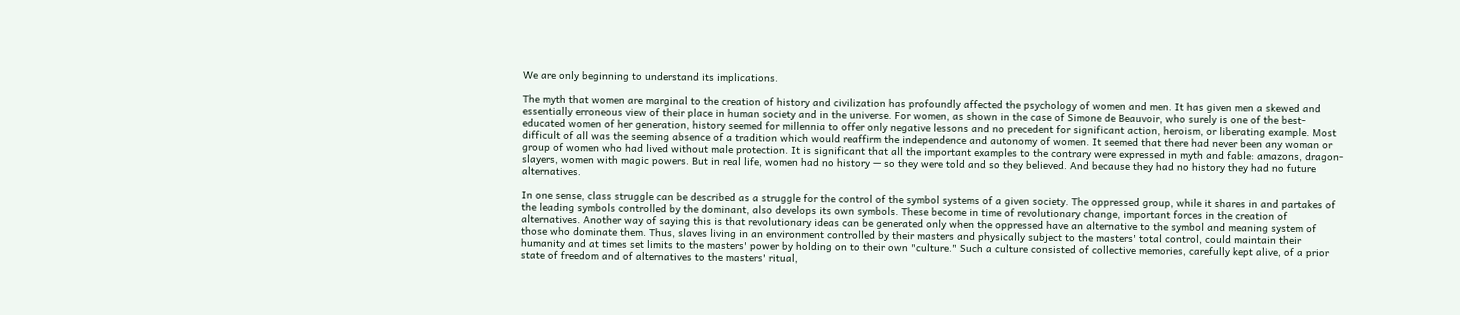We are only beginning to understand its implications.

The myth that women are marginal to the creation of history and civilization has profoundly affected the psychology of women and men. It has given men a skewed and essentially erroneous view of their place in human society and in the universe. For women, as shown in the case of Simone de Beauvoir, who surely is one of the best-educated women of her generation, history seemed for millennia to offer only negative lessons and no precedent for significant action, heroism, or liberating example. Most difficult of all was the seeming absence of a tradition which would reaffirm the independence and autonomy of women. It seemed that there had never been any woman or group of women who had lived without male protection. It is significant that all the important examples to the contrary were expressed in myth and fable: amazons, dragon-slayers, women with magic powers. But in real life, women had no history — so they were told and so they believed. And because they had no history they had no future alternatives.

In one sense, class struggle can be described as a struggle for the control of the symbol systems of a given society. The oppressed group, while it shares in and partakes of the leading symbols controlled by the dominant, also develops its own symbols. These become in time of revolutionary change, important forces in the creation of alternatives. Another way of saying this is that revolutionary ideas can be generated only when the oppressed have an alternative to the symbol and meaning system of those who dominate them. Thus, slaves living in an environment controlled by their masters and physically subject to the masters' total control, could maintain their humanity and at times set limits to the masters' power by holding on to their own "culture." Such a culture consisted of collective memories, carefully kept alive, of a prior state of freedom and of alternatives to the masters' ritual,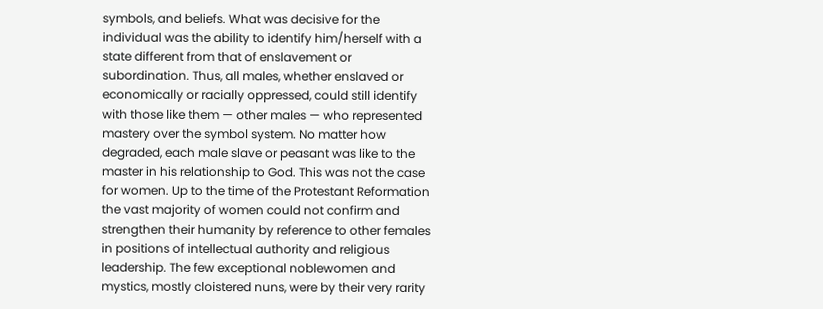symbols, and beliefs. What was decisive for the individual was the ability to identify him/herself with a state different from that of enslavement or subordination. Thus, all males, whether enslaved or economically or racially oppressed, could still identify with those like them — other males — who represented mastery over the symbol system. No matter how degraded, each male slave or peasant was like to the master in his relationship to God. This was not the case for women. Up to the time of the Protestant Reformation the vast majority of women could not confirm and strengthen their humanity by reference to other females in positions of intellectual authority and religious leadership. The few exceptional noblewomen and mystics, mostly cloistered nuns, were by their very rarity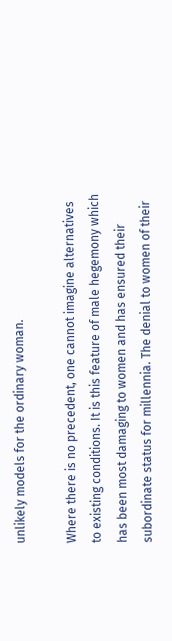unlikely models for the ordinary woman.

Where there is no precedent, one cannot imagine alternatives to existing conditions. It is this feature of male hegemony which has been most damaging to women and has ensured their subordinate status for millennia. The denial to women of their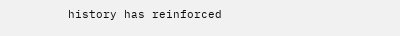history has reinforced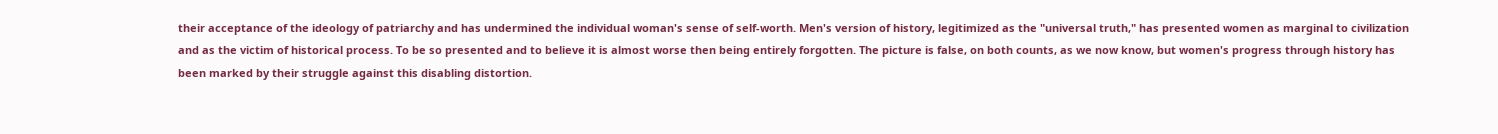their acceptance of the ideology of patriarchy and has undermined the individual woman's sense of self-worth. Men's version of history, legitimized as the "universal truth," has presented women as marginal to civilization and as the victim of historical process. To be so presented and to believe it is almost worse then being entirely forgotten. The picture is false, on both counts, as we now know, but women's progress through history has been marked by their struggle against this disabling distortion.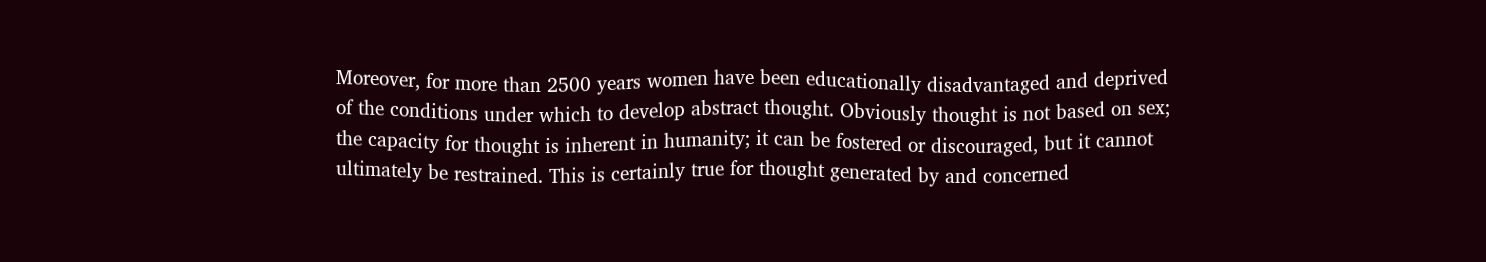Moreover, for more than 2500 years women have been educationally disadvantaged and deprived of the conditions under which to develop abstract thought. Obviously thought is not based on sex; the capacity for thought is inherent in humanity; it can be fostered or discouraged, but it cannot ultimately be restrained. This is certainly true for thought generated by and concerned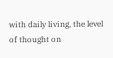with daily living, the level of thought on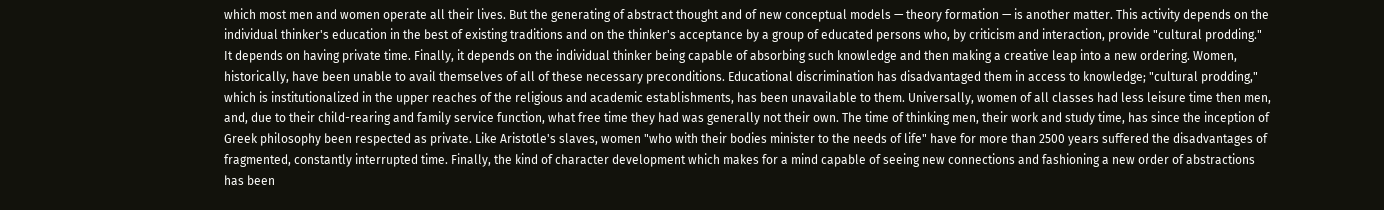which most men and women operate all their lives. But the generating of abstract thought and of new conceptual models — theory formation — is another matter. This activity depends on the individual thinker's education in the best of existing traditions and on the thinker's acceptance by a group of educated persons who, by criticism and interaction, provide "cultural prodding." It depends on having private time. Finally, it depends on the individual thinker being capable of absorbing such knowledge and then making a creative leap into a new ordering. Women, historically, have been unable to avail themselves of all of these necessary preconditions. Educational discrimination has disadvantaged them in access to knowledge; "cultural prodding," which is institutionalized in the upper reaches of the religious and academic establishments, has been unavailable to them. Universally, women of all classes had less leisure time then men, and, due to their child-rearing and family service function, what free time they had was generally not their own. The time of thinking men, their work and study time, has since the inception of Greek philosophy been respected as private. Like Aristotle's slaves, women "who with their bodies minister to the needs of life" have for more than 2500 years suffered the disadvantages of fragmented, constantly interrupted time. Finally, the kind of character development which makes for a mind capable of seeing new connections and fashioning a new order of abstractions has been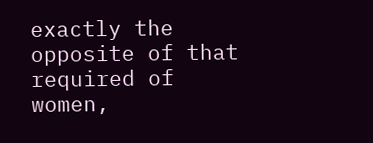exactly the opposite of that required of women,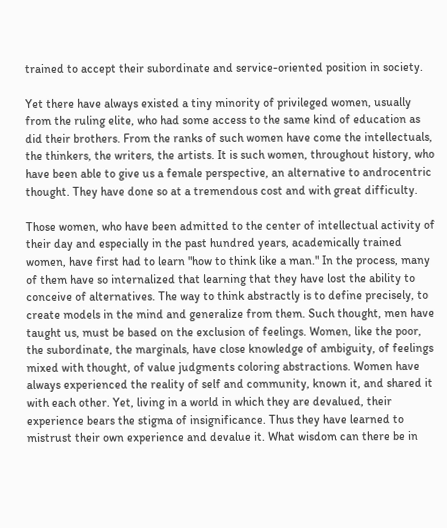trained to accept their subordinate and service-oriented position in society.

Yet there have always existed a tiny minority of privileged women, usually from the ruling elite, who had some access to the same kind of education as did their brothers. From the ranks of such women have come the intellectuals, the thinkers, the writers, the artists. It is such women, throughout history, who have been able to give us a female perspective, an alternative to androcentric thought. They have done so at a tremendous cost and with great difficulty.

Those women, who have been admitted to the center of intellectual activity of their day and especially in the past hundred years, academically trained women, have first had to learn "how to think like a man." In the process, many of them have so internalized that learning that they have lost the ability to conceive of alternatives. The way to think abstractly is to define precisely, to create models in the mind and generalize from them. Such thought, men have taught us, must be based on the exclusion of feelings. Women, like the poor, the subordinate, the marginals, have close knowledge of ambiguity, of feelings mixed with thought, of value judgments coloring abstractions. Women have always experienced the reality of self and community, known it, and shared it with each other. Yet, living in a world in which they are devalued, their experience bears the stigma of insignificance. Thus they have learned to mistrust their own experience and devalue it. What wisdom can there be in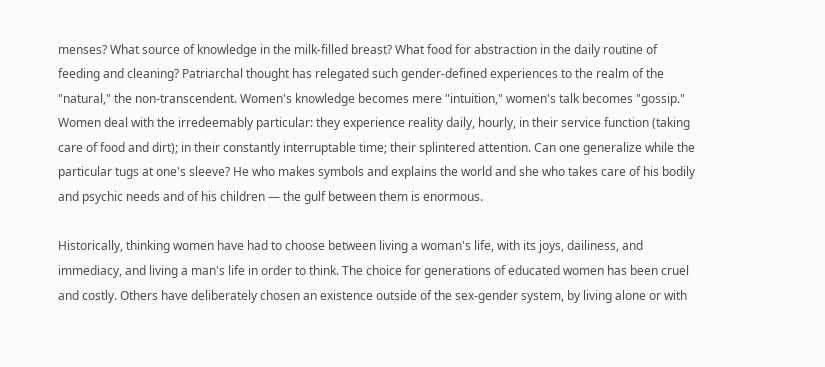menses? What source of knowledge in the milk-filled breast? What food for abstraction in the daily routine of feeding and cleaning? Patriarchal thought has relegated such gender-defined experiences to the realm of the "natural," the non-transcendent. Women's knowledge becomes mere "intuition," women's talk becomes "gossip." Women deal with the irredeemably particular: they experience reality daily, hourly, in their service function (taking care of food and dirt); in their constantly interruptable time; their splintered attention. Can one generalize while the particular tugs at one's sleeve? He who makes symbols and explains the world and she who takes care of his bodily and psychic needs and of his children — the gulf between them is enormous.

Historically, thinking women have had to choose between living a woman's life, with its joys, dailiness, and immediacy, and living a man's life in order to think. The choice for generations of educated women has been cruel and costly. Others have deliberately chosen an existence outside of the sex-gender system, by living alone or with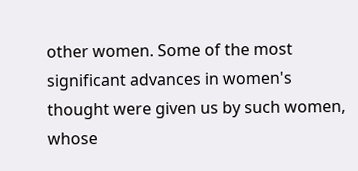other women. Some of the most significant advances in women's thought were given us by such women, whose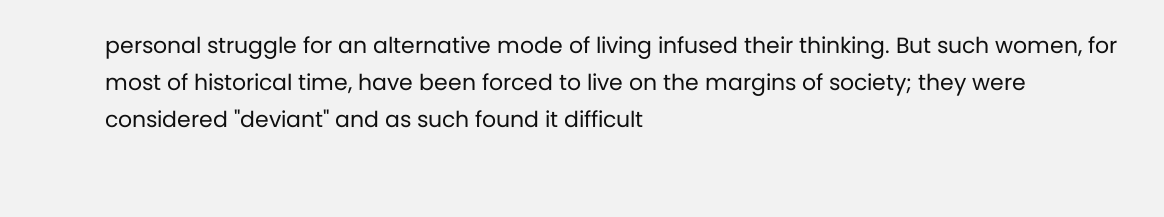personal struggle for an alternative mode of living infused their thinking. But such women, for most of historical time, have been forced to live on the margins of society; they were considered "deviant" and as such found it difficult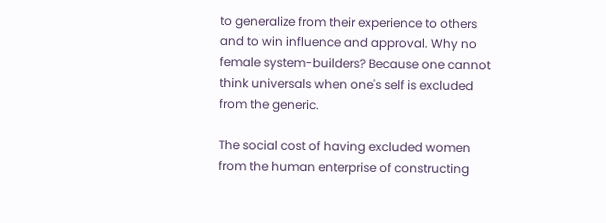to generalize from their experience to others and to win influence and approval. Why no female system-builders? Because one cannot think universals when one's self is excluded from the generic.

The social cost of having excluded women from the human enterprise of constructing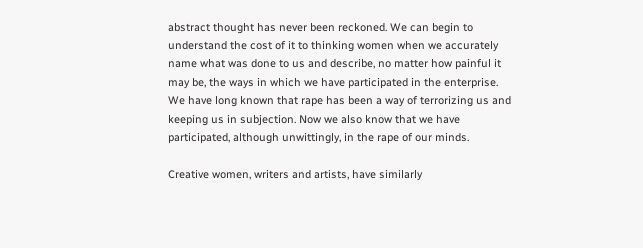abstract thought has never been reckoned. We can begin to understand the cost of it to thinking women when we accurately name what was done to us and describe, no matter how painful it may be, the ways in which we have participated in the enterprise. We have long known that rape has been a way of terrorizing us and keeping us in subjection. Now we also know that we have participated, although unwittingly, in the rape of our minds.

Creative women, writers and artists, have similarly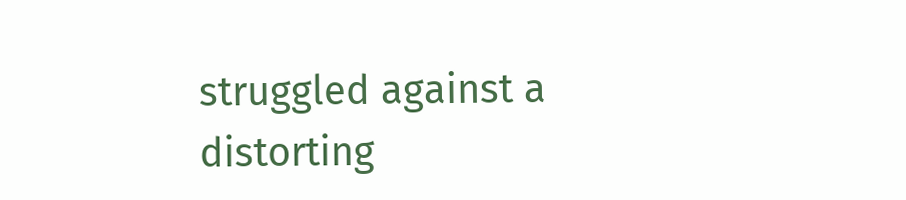struggled against a distorting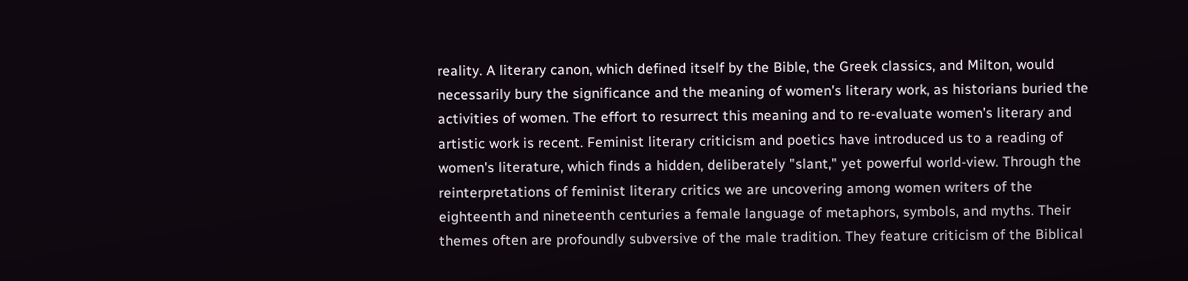reality. A literary canon, which defined itself by the Bible, the Greek classics, and Milton, would necessarily bury the significance and the meaning of women's literary work, as historians buried the activities of women. The effort to resurrect this meaning and to re-evaluate women's literary and artistic work is recent. Feminist literary criticism and poetics have introduced us to a reading of women's literature, which finds a hidden, deliberately "slant," yet powerful world-view. Through the reinterpretations of feminist literary critics we are uncovering among women writers of the eighteenth and nineteenth centuries a female language of metaphors, symbols, and myths. Their themes often are profoundly subversive of the male tradition. They feature criticism of the Biblical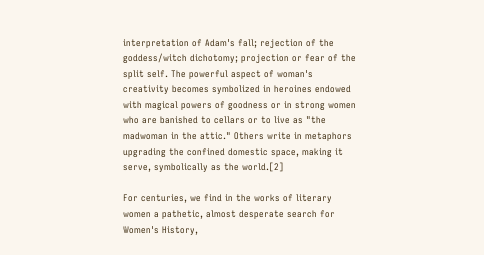interpretation of Adam's fall; rejection of the goddess/witch dichotomy; projection or fear of the split self. The powerful aspect of woman's creativity becomes symbolized in heroines endowed with magical powers of goodness or in strong women who are banished to cellars or to live as "the madwoman in the attic." Others write in metaphors upgrading the confined domestic space, making it serve, symbolically as the world.[2]

For centuries, we find in the works of literary women a pathetic, almost desperate search for Women's History,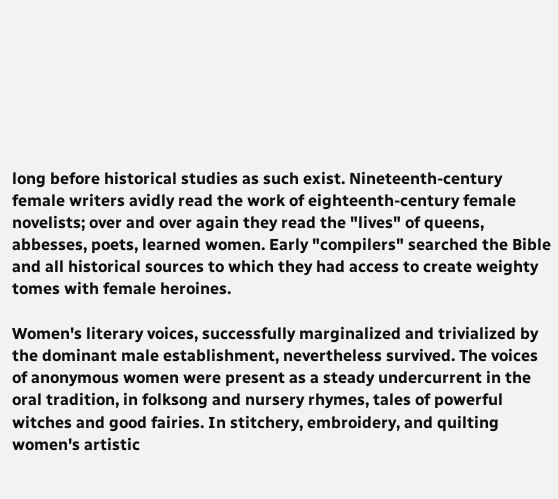long before historical studies as such exist. Nineteenth-century female writers avidly read the work of eighteenth-century female novelists; over and over again they read the "lives" of queens, abbesses, poets, learned women. Early "compilers" searched the Bible and all historical sources to which they had access to create weighty tomes with female heroines.

Women's literary voices, successfully marginalized and trivialized by the dominant male establishment, nevertheless survived. The voices of anonymous women were present as a steady undercurrent in the oral tradition, in folksong and nursery rhymes, tales of powerful witches and good fairies. In stitchery, embroidery, and quilting women's artistic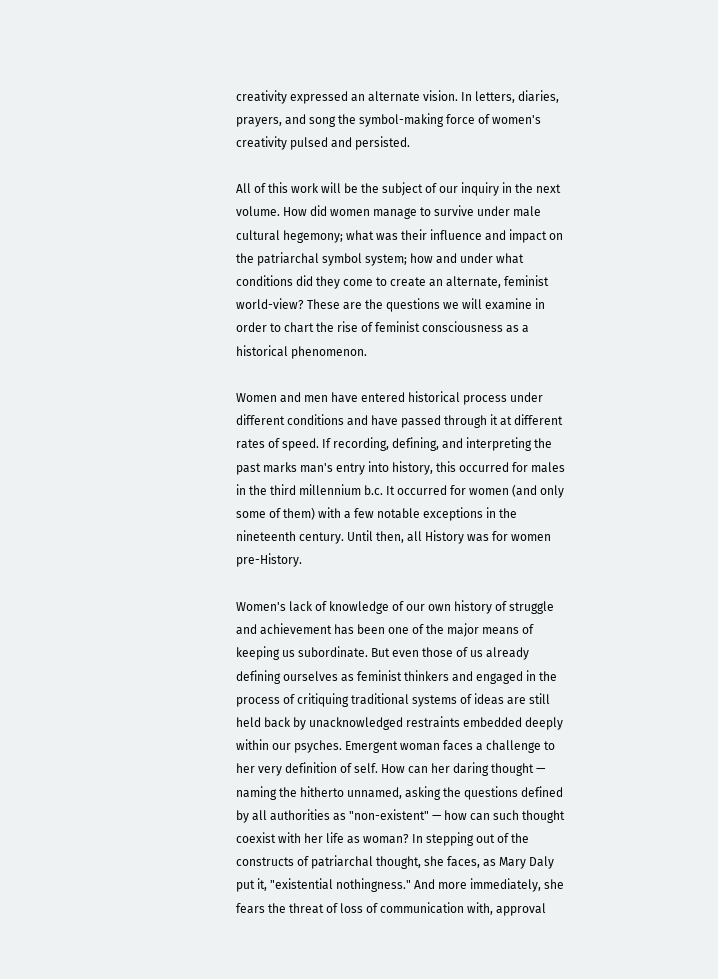creativity expressed an alternate vision. In letters, diaries, prayers, and song the symbol-making force of women's creativity pulsed and persisted.

All of this work will be the subject of our inquiry in the next volume. How did women manage to survive under male cultural hegemony; what was their influence and impact on the patriarchal symbol system; how and under what conditions did they come to create an alternate, feminist world-view? These are the questions we will examine in order to chart the rise of feminist consciousness as a historical phenomenon.

Women and men have entered historical process under different conditions and have passed through it at different rates of speed. If recording, defining, and interpreting the past marks man's entry into history, this occurred for males in the third millennium b.c. It occurred for women (and only some of them) with a few notable exceptions in the nineteenth century. Until then, all History was for women pre-History.

Women's lack of knowledge of our own history of struggle and achievement has been one of the major means of keeping us subordinate. But even those of us already defining ourselves as feminist thinkers and engaged in the process of critiquing traditional systems of ideas are still held back by unacknowledged restraints embedded deeply within our psyches. Emergent woman faces a challenge to her very definition of self. How can her daring thought — naming the hitherto unnamed, asking the questions defined by all authorities as "non-existent" — how can such thought coexist with her life as woman? In stepping out of the constructs of patriarchal thought, she faces, as Mary Daly put it, "existential nothingness." And more immediately, she fears the threat of loss of communication with, approval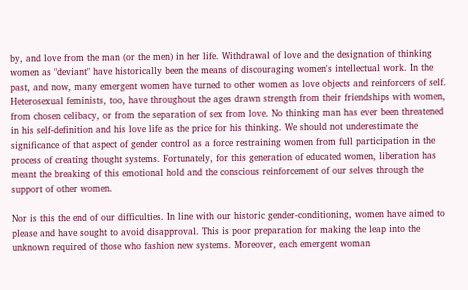by, and love from the man (or the men) in her life. Withdrawal of love and the designation of thinking women as "deviant" have historically been the means of discouraging women's intellectual work. In the past, and now, many emergent women have turned to other women as love objects and reinforcers of self. Heterosexual feminists, too, have throughout the ages drawn strength from their friendships with women, from chosen celibacy, or from the separation of sex from love. No thinking man has ever been threatened in his self-definition and his love life as the price for his thinking. We should not underestimate the significance of that aspect of gender control as a force restraining women from full participation in the process of creating thought systems. Fortunately, for this generation of educated women, liberation has meant the breaking of this emotional hold and the conscious reinforcement of our selves through the support of other women.

Nor is this the end of our difficulties. In line with our historic gender-conditioning, women have aimed to please and have sought to avoid disapproval. This is poor preparation for making the leap into the unknown required of those who fashion new systems. Moreover, each emergent woman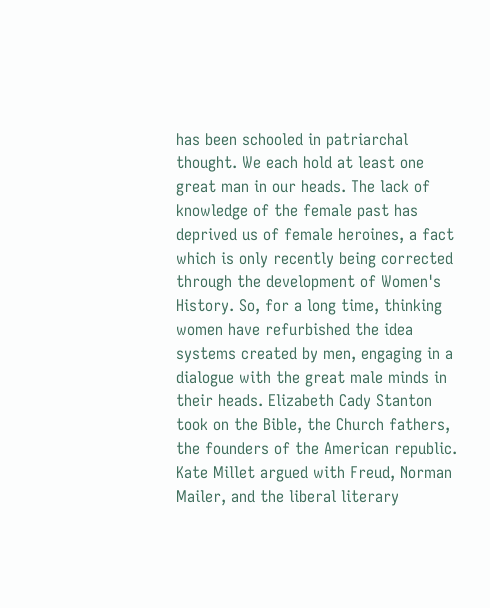has been schooled in patriarchal thought. We each hold at least one great man in our heads. The lack of knowledge of the female past has deprived us of female heroines, a fact which is only recently being corrected through the development of Women's History. So, for a long time, thinking women have refurbished the idea systems created by men, engaging in a dialogue with the great male minds in their heads. Elizabeth Cady Stanton took on the Bible, the Church fathers, the founders of the American republic. Kate Millet argued with Freud, Norman Mailer, and the liberal literary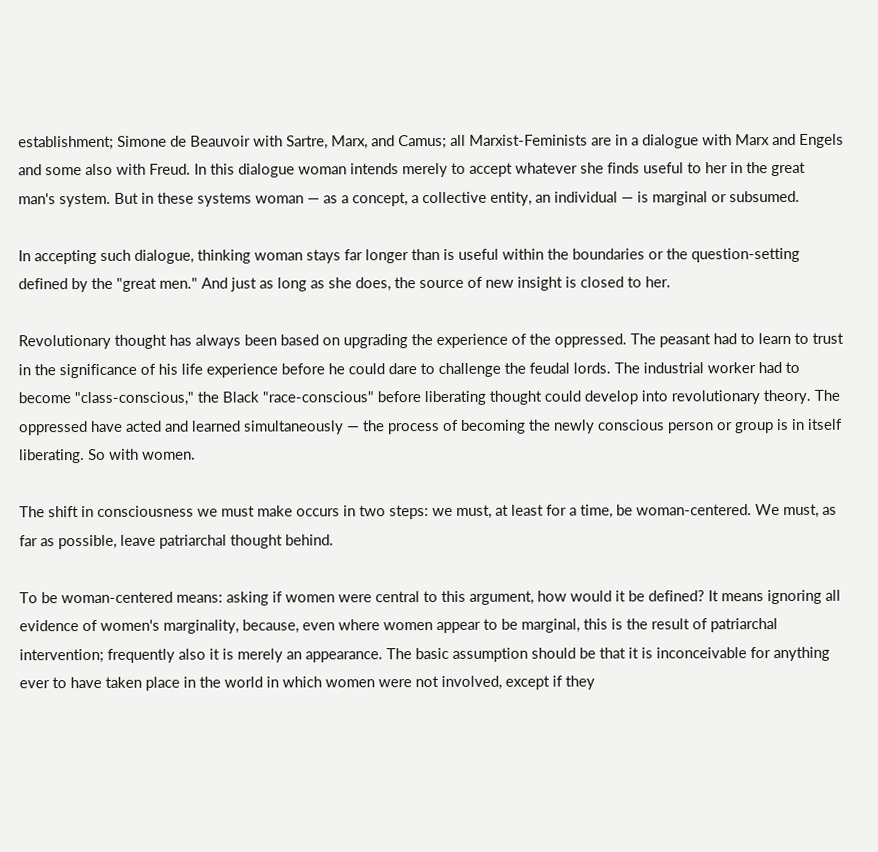establishment; Simone de Beauvoir with Sartre, Marx, and Camus; all Marxist-Feminists are in a dialogue with Marx and Engels and some also with Freud. In this dialogue woman intends merely to accept whatever she finds useful to her in the great man's system. But in these systems woman — as a concept, a collective entity, an individual — is marginal or subsumed.

In accepting such dialogue, thinking woman stays far longer than is useful within the boundaries or the question-setting defined by the "great men." And just as long as she does, the source of new insight is closed to her.

Revolutionary thought has always been based on upgrading the experience of the oppressed. The peasant had to learn to trust in the significance of his life experience before he could dare to challenge the feudal lords. The industrial worker had to become "class-conscious," the Black "race-conscious" before liberating thought could develop into revolutionary theory. The oppressed have acted and learned simultaneously — the process of becoming the newly conscious person or group is in itself liberating. So with women.

The shift in consciousness we must make occurs in two steps: we must, at least for a time, be woman-centered. We must, as far as possible, leave patriarchal thought behind.

To be woman-centered means: asking if women were central to this argument, how would it be defined? It means ignoring all evidence of women's marginality, because, even where women appear to be marginal, this is the result of patriarchal intervention; frequently also it is merely an appearance. The basic assumption should be that it is inconceivable for anything ever to have taken place in the world in which women were not involved, except if they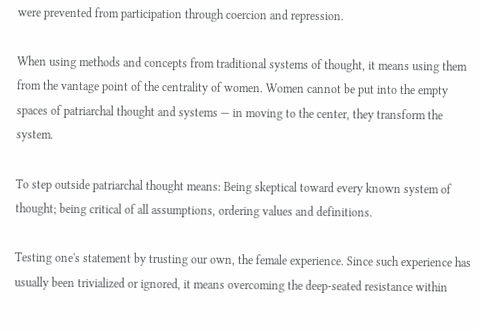were prevented from participation through coercion and repression.

When using methods and concepts from traditional systems of thought, it means using them from the vantage point of the centrality of women. Women cannot be put into the empty spaces of patriarchal thought and systems — in moving to the center, they transform the system.

To step outside patriarchal thought means: Being skeptical toward every known system of thought; being critical of all assumptions, ordering values and definitions.

Testing one's statement by trusting our own, the female experience. Since such experience has usually been trivialized or ignored, it means overcoming the deep-seated resistance within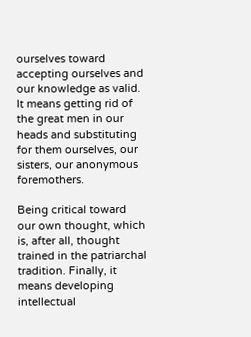ourselves toward accepting ourselves and our knowledge as valid. It means getting rid of the great men in our heads and substituting for them ourselves, our sisters, our anonymous foremothers.

Being critical toward our own thought, which is, after all, thought trained in the patriarchal tradition. Finally, it means developing intellectual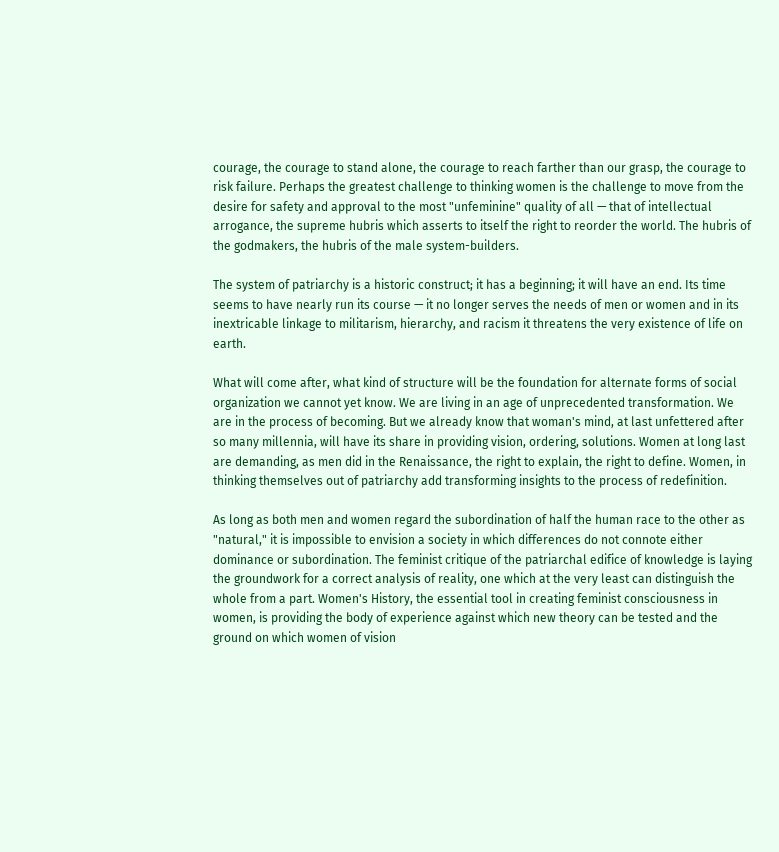courage, the courage to stand alone, the courage to reach farther than our grasp, the courage to risk failure. Perhaps the greatest challenge to thinking women is the challenge to move from the desire for safety and approval to the most "unfeminine" quality of all — that of intellectual arrogance, the supreme hubris which asserts to itself the right to reorder the world. The hubris of the godmakers, the hubris of the male system-builders.

The system of patriarchy is a historic construct; it has a beginning; it will have an end. Its time seems to have nearly run its course — it no longer serves the needs of men or women and in its inextricable linkage to militarism, hierarchy, and racism it threatens the very existence of life on earth.

What will come after, what kind of structure will be the foundation for alternate forms of social organization we cannot yet know. We are living in an age of unprecedented transformation. We are in the process of becoming. But we already know that woman's mind, at last unfettered after so many millennia, will have its share in providing vision, ordering, solutions. Women at long last are demanding, as men did in the Renaissance, the right to explain, the right to define. Women, in thinking themselves out of patriarchy add transforming insights to the process of redefinition.

As long as both men and women regard the subordination of half the human race to the other as "natural," it is impossible to envision a society in which differences do not connote either dominance or subordination. The feminist critique of the patriarchal edifice of knowledge is laying the groundwork for a correct analysis of reality, one which at the very least can distinguish the whole from a part. Women's History, the essential tool in creating feminist consciousness in women, is providing the body of experience against which new theory can be tested and the ground on which women of vision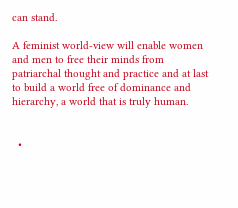can stand.

A feminist world-view will enable women and men to free their minds from patriarchal thought and practice and at last to build a world free of dominance and hierarchy, a world that is truly human.


  •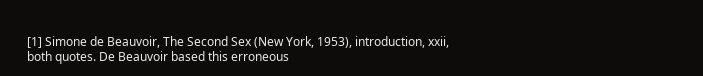[1] Simone de Beauvoir, The Second Sex (New York, 1953), introduction, xxii, both quotes. De Beauvoir based this erroneous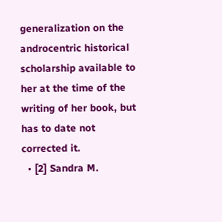generalization on the androcentric historical scholarship available to her at the time of the writing of her book, but has to date not corrected it.
  • [2] Sandra M.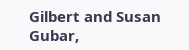Gilbert and Susan Gubar,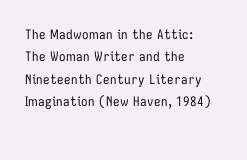The Madwoman in the Attic: The Woman Writer and the Nineteenth Century Literary Imagination (New Haven, 1984)